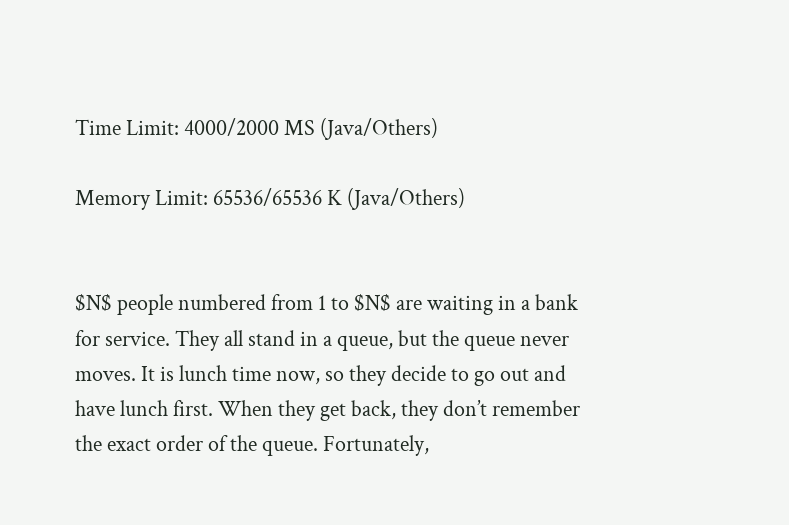Time Limit: 4000/2000 MS (Java/Others)

Memory Limit: 65536/65536 K (Java/Others)


$N$ people numbered from 1 to $N$ are waiting in a bank for service. They all stand in a queue, but the queue never moves. It is lunch time now, so they decide to go out and have lunch first. When they get back, they don’t remember the exact order of the queue. Fortunately,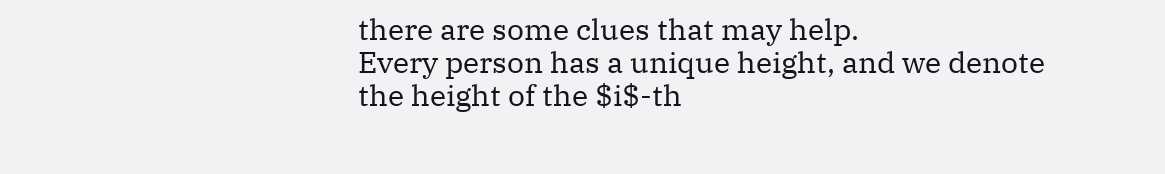there are some clues that may help.
Every person has a unique height, and we denote the height of the $i$-th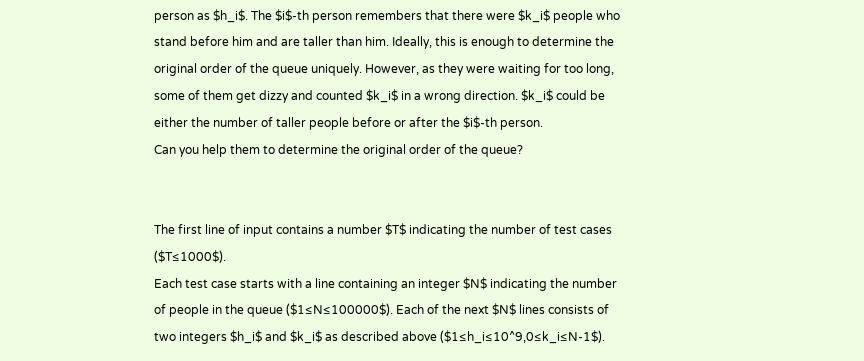person as $h_i$. The $i$-th person remembers that there were $k_i$ people who stand before him and are taller than him. Ideally, this is enough to determine the original order of the queue uniquely. However, as they were waiting for too long, some of them get dizzy and counted $k_i$ in a wrong direction. $k_i$ could be either the number of taller people before or after the $i$-th person.
Can you help them to determine the original order of the queue?


The first line of input contains a number $T$ indicating the number of test cases ($T≤1000$).
Each test case starts with a line containing an integer $N$ indicating the number of people in the queue ($1≤N≤100000$). Each of the next $N$ lines consists of two integers $h_i$ and $k_i$ as described above ($1≤h_i≤10^9,0≤k_i≤N-1$).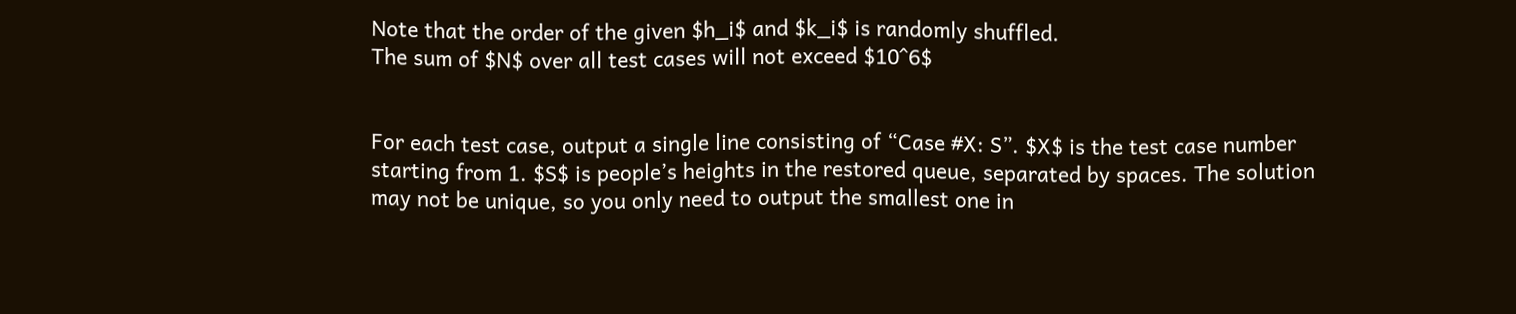Note that the order of the given $h_i$ and $k_i$ is randomly shuffled.
The sum of $N$ over all test cases will not exceed $10^6$


For each test case, output a single line consisting of “Case #X: S”. $X$ is the test case number starting from 1. $S$ is people’s heights in the restored queue, separated by spaces. The solution may not be unique, so you only need to output the smallest one in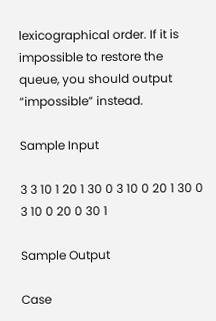lexicographical order. If it is impossible to restore the queue, you should output “impossible” instead.

Sample Input

3 3 10 1 20 1 30 0 3 10 0 20 1 30 0 3 10 0 20 0 30 1

Sample Output

Case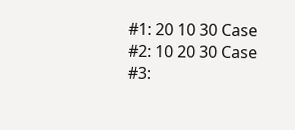#1: 20 10 30 Case #2: 10 20 30 Case #3: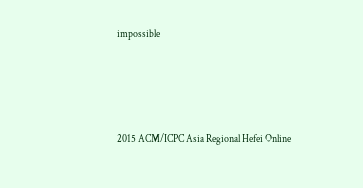impossible




2015 ACM/ICPC Asia Regional Hefei Online